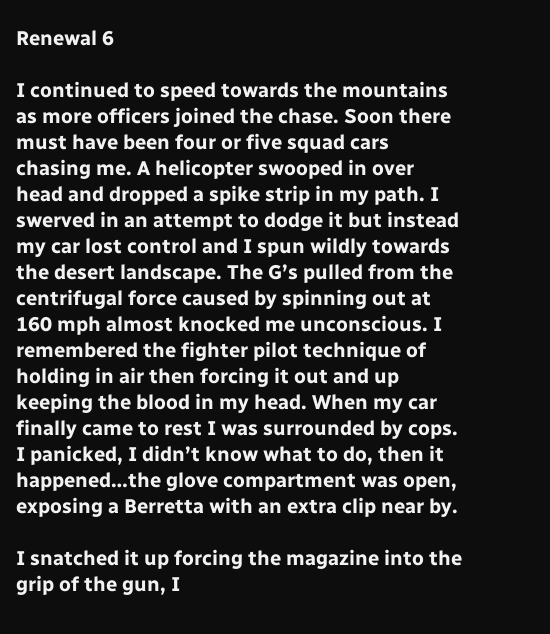Renewal 6

I continued to speed towards the mountains as more officers joined the chase. Soon there must have been four or five squad cars chasing me. A helicopter swooped in over head and dropped a spike strip in my path. I swerved in an attempt to dodge it but instead my car lost control and I spun wildly towards the desert landscape. The G’s pulled from the centrifugal force caused by spinning out at 160 mph almost knocked me unconscious. I remembered the fighter pilot technique of holding in air then forcing it out and up keeping the blood in my head. When my car finally came to rest I was surrounded by cops. I panicked, I didn’t know what to do, then it happened…the glove compartment was open, exposing a Berretta with an extra clip near by.

I snatched it up forcing the magazine into the grip of the gun, I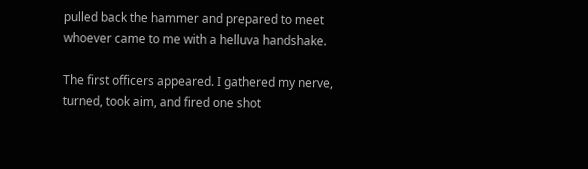pulled back the hammer and prepared to meet whoever came to me with a helluva handshake.

The first officers appeared. I gathered my nerve, turned, took aim, and fired one shot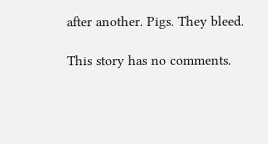after another. Pigs. They bleed.

This story has no comments.